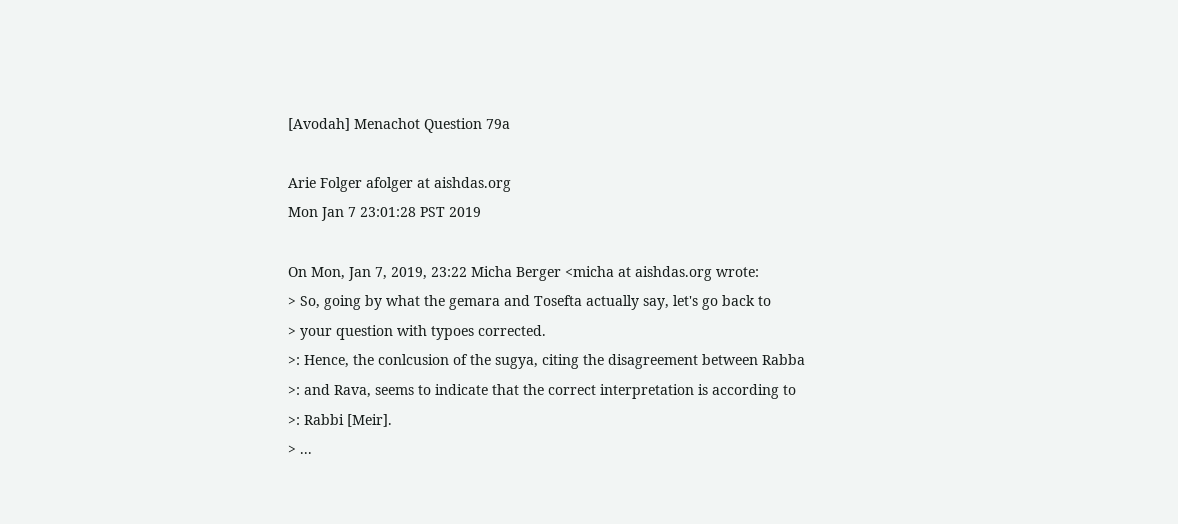[Avodah] Menachot Question 79a

Arie Folger afolger at aishdas.org
Mon Jan 7 23:01:28 PST 2019

On Mon, Jan 7, 2019, 23:22 Micha Berger <micha at aishdas.org wrote:
> So, going by what the gemara and Tosefta actually say, let's go back to
> your question with typoes corrected.
>: Hence, the conlcusion of the sugya, citing the disagreement between Rabba
>: and Rava, seems to indicate that the correct interpretation is according to
>: Rabbi [Meir].
> ...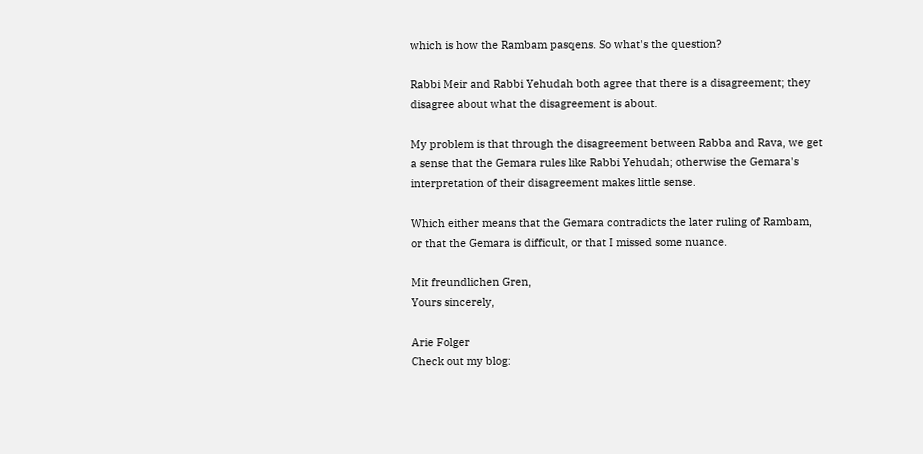which is how the Rambam pasqens. So what's the question?

Rabbi Meir and Rabbi Yehudah both agree that there is a disagreement; they
disagree about what the disagreement is about.

My problem is that through the disagreement between Rabba and Rava, we get
a sense that the Gemara rules like Rabbi Yehudah; otherwise the Gemara's
interpretation of their disagreement makes little sense.

Which either means that the Gemara contradicts the later ruling of Rambam,
or that the Gemara is difficult, or that I missed some nuance.

Mit freundlichen Gren,
Yours sincerely,

Arie Folger
Check out my blog: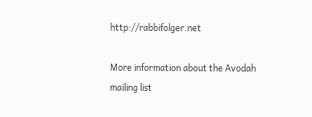http://rabbifolger.net

More information about the Avodah mailing list